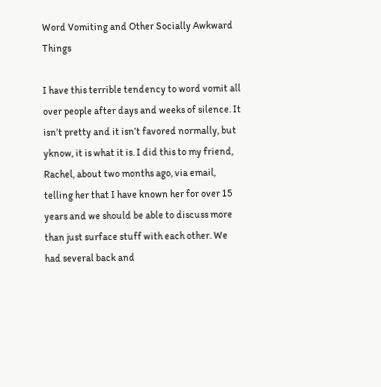Word Vomiting and Other Socially Awkward Things

I have this terrible tendency to word vomit all over people after days and weeks of silence. It isn’t pretty and it isn’t favored normally, but yknow, it is what it is. I did this to my friend, Rachel, about two months ago, via email, telling her that I have known her for over 15 years and we should be able to discuss more than just surface stuff with each other. We had several back and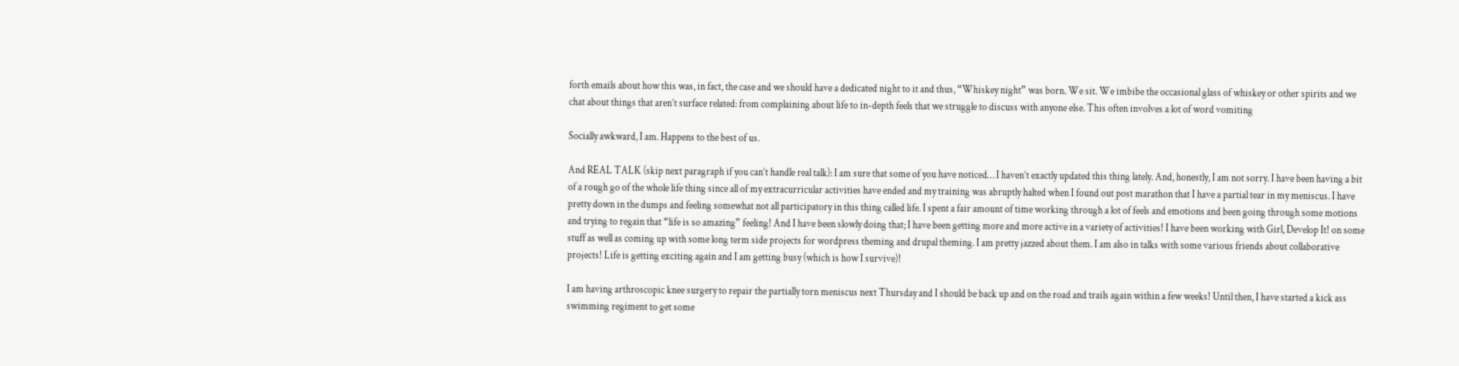forth emails about how this was, in fact, the case and we should have a dedicated night to it and thus, “Whiskey night” was born. We sit. We imbibe the occasional glass of whiskey or other spirits and we chat about things that aren’t surface related: from complaining about life to in-depth feels that we struggle to discuss with anyone else. This often involves a lot of word vomiting

Socially awkward, I am. Happens to the best of us.

And REAL TALK (skip next paragraph if you can’t handle real talk): I am sure that some of you have noticed… I haven’t exactly updated this thing lately. And, honestly, I am not sorry. I have been having a bit of a rough go of the whole life thing since all of my extracurricular activities have ended and my training was abruptly halted when I found out post marathon that I have a partial tear in my meniscus. I have pretty down in the dumps and feeling somewhat not all participatory in this thing called life. I spent a fair amount of time working through a lot of feels and emotions and been going through some motions and trying to regain that “life is so amazing” feeling! And I have been slowly doing that; I have been getting more and more active in a variety of activities! I have been working with Girl, Develop It! on some stuff as well as coming up with some long term side projects for wordpress theming and drupal theming. I am pretty jazzed about them. I am also in talks with some various friends about collaborative projects! Life is getting exciting again and I am getting busy (which is how I survive)!

I am having arthroscopic knee surgery to repair the partially torn meniscus next Thursday and I should be back up and on the road and trails again within a few weeks! Until then, I have started a kick ass swimming regiment to get some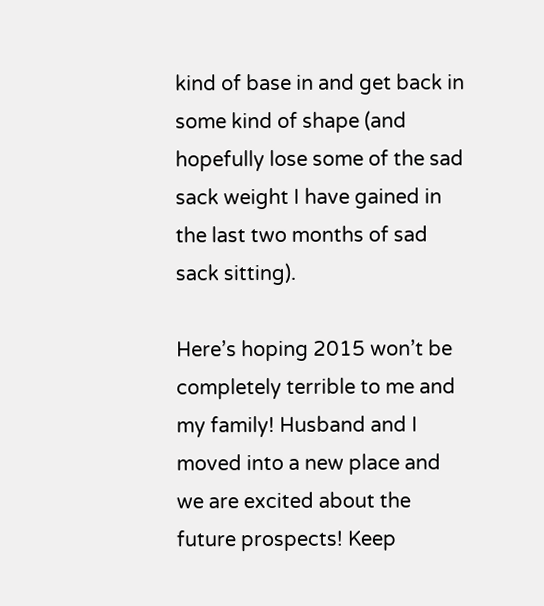kind of base in and get back in some kind of shape (and hopefully lose some of the sad sack weight I have gained in the last two months of sad sack sitting).

Here’s hoping 2015 won’t be completely terrible to me and my family! Husband and I moved into a new place and we are excited about the future prospects! Keep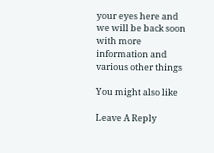your eyes here and we will be back soon with more information and various other things

You might also like

Leave A Reply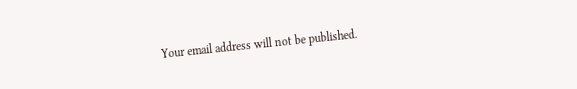Your email address will not be published.